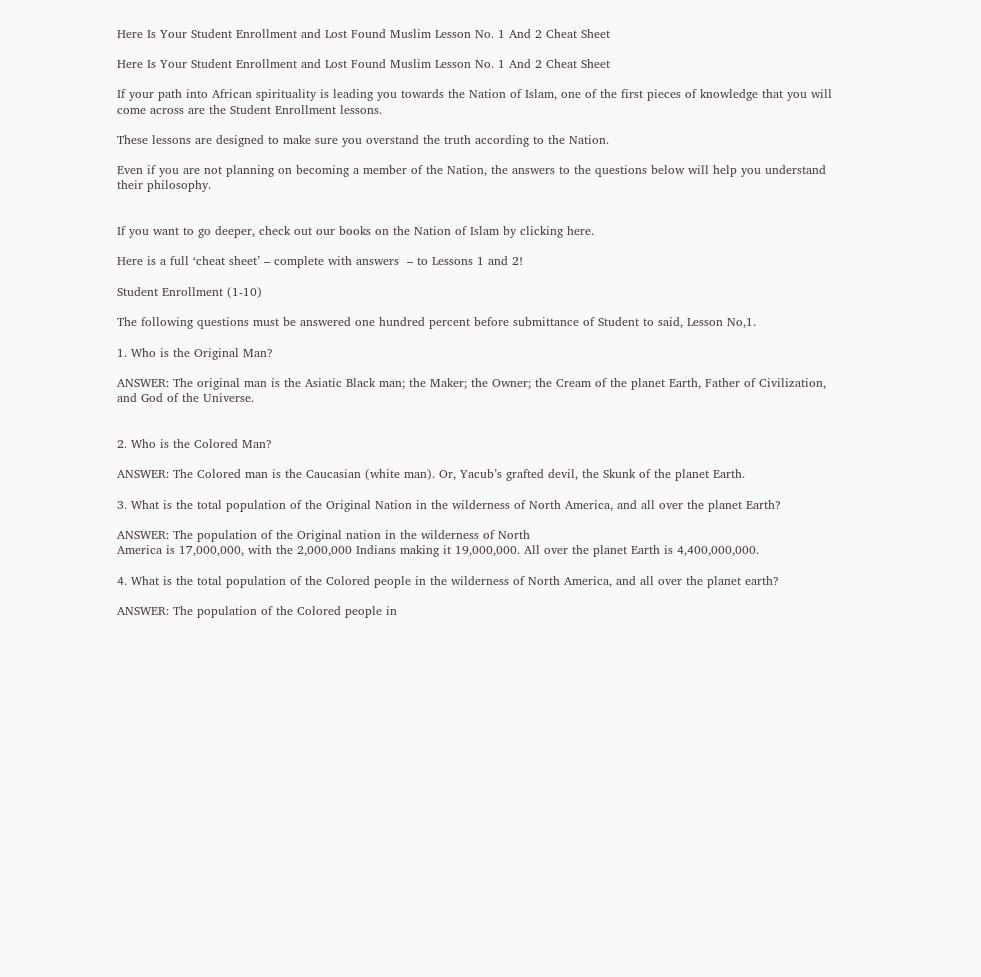Here Is Your Student Enrollment and Lost Found Muslim Lesson No. 1 And 2 Cheat Sheet

Here Is Your Student Enrollment and Lost Found Muslim Lesson No. 1 And 2 Cheat Sheet

If your path into African spirituality is leading you towards the Nation of Islam, one of the first pieces of knowledge that you will come across are the Student Enrollment lessons.

These lessons are designed to make sure you overstand the truth according to the Nation.

Even if you are not planning on becoming a member of the Nation, the answers to the questions below will help you understand their philosophy.


If you want to go deeper, check out our books on the Nation of Islam by clicking here.

Here is a full ‘cheat sheet’ – complete with answers  – to Lessons 1 and 2!

Student Enrollment (1-10)

The following questions must be answered one hundred percent before submittance of Student to said, Lesson No,1.

1. Who is the Original Man?

ANSWER: The original man is the Asiatic Black man; the Maker; the Owner; the Cream of the planet Earth, Father of Civilization, and God of the Universe.


2. Who is the Colored Man?

ANSWER: The Colored man is the Caucasian (white man). Or, Yacub’s grafted devil, the Skunk of the planet Earth.

3. What is the total population of the Original Nation in the wilderness of North America, and all over the planet Earth?

ANSWER: The population of the Original nation in the wilderness of North
America is 17,000,000, with the 2,000,000 Indians making it 19,000,000. All over the planet Earth is 4,400,000,000.

4. What is the total population of the Colored people in the wilderness of North America, and all over the planet earth?

ANSWER: The population of the Colored people in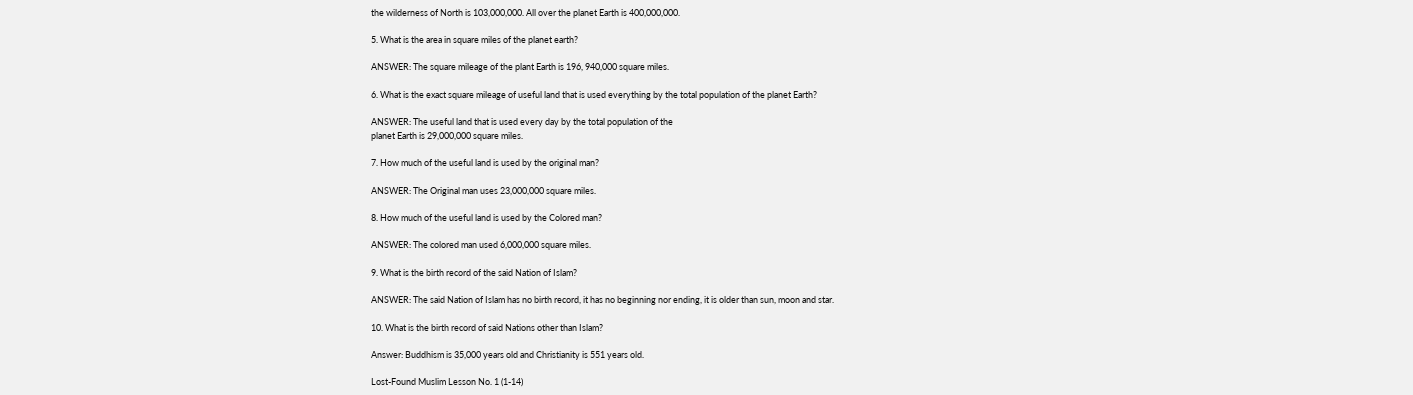the wilderness of North is 103,000,000. All over the planet Earth is 400,000,000.

5. What is the area in square miles of the planet earth?

ANSWER: The square mileage of the plant Earth is 196, 940,000 square miles.

6. What is the exact square mileage of useful land that is used everything by the total population of the planet Earth?

ANSWER: The useful land that is used every day by the total population of the
planet Earth is 29,000,000 square miles.

7. How much of the useful land is used by the original man?

ANSWER: The Original man uses 23,000,000 square miles.

8. How much of the useful land is used by the Colored man?

ANSWER: The colored man used 6,000,000 square miles.

9. What is the birth record of the said Nation of Islam?

ANSWER: The said Nation of Islam has no birth record, it has no beginning nor ending, it is older than sun, moon and star.

10. What is the birth record of said Nations other than Islam?

Answer: Buddhism is 35,000 years old and Christianity is 551 years old.

Lost-Found Muslim Lesson No. 1 (1-14)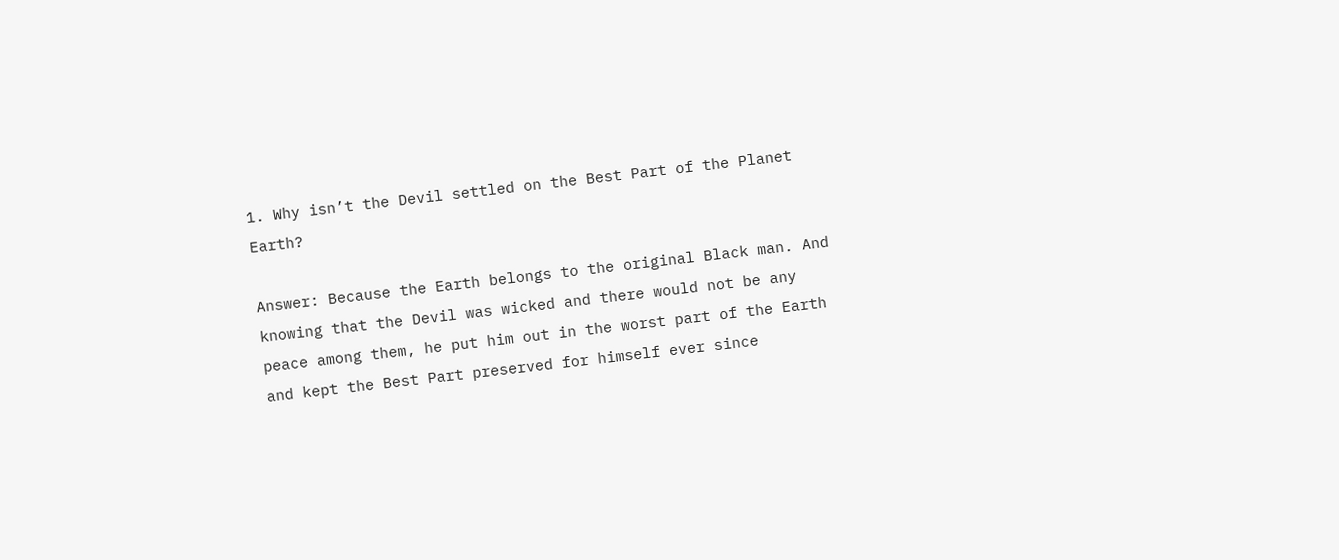1. Why isn’t the Devil settled on the Best Part of the Planet Earth?

Answer: Because the Earth belongs to the original Black man. And knowing that the Devil was wicked and there would not be any peace among them, he put him out in the worst part of the Earth and kept the Best Part preserved for himself ever since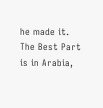he made it. The Best Part is in Arabia,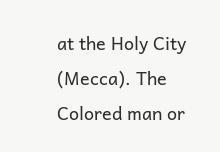at the Holy City (Mecca). The Colored man or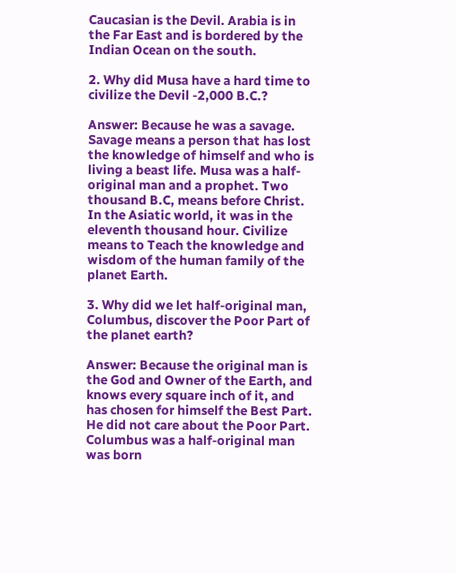Caucasian is the Devil. Arabia is in the Far East and is bordered by the Indian Ocean on the south.

2. Why did Musa have a hard time to civilize the Devil -2,000 B.C.?

Answer: Because he was a savage. Savage means a person that has lost the knowledge of himself and who is living a beast life. Musa was a half-original man and a prophet. Two thousand B.C, means before Christ. In the Asiatic world, it was in the eleventh thousand hour. Civilize means to Teach the knowledge and wisdom of the human family of the planet Earth.

3. Why did we let half-original man, Columbus, discover the Poor Part of the planet earth?

Answer: Because the original man is the God and Owner of the Earth, and knows every square inch of it, and has chosen for himself the Best Part. He did not care about the Poor Part. Columbus was a half-original man was born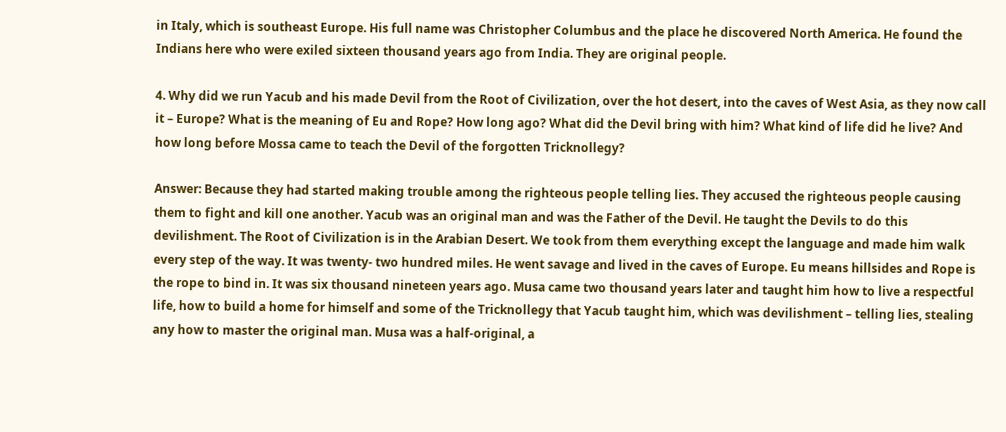in Italy, which is southeast Europe. His full name was Christopher Columbus and the place he discovered North America. He found the Indians here who were exiled sixteen thousand years ago from India. They are original people.

4. Why did we run Yacub and his made Devil from the Root of Civilization, over the hot desert, into the caves of West Asia, as they now call it – Europe? What is the meaning of Eu and Rope? How long ago? What did the Devil bring with him? What kind of life did he live? And how long before Mossa came to teach the Devil of the forgotten Tricknollegy?

Answer: Because they had started making trouble among the righteous people telling lies. They accused the righteous people causing them to fight and kill one another. Yacub was an original man and was the Father of the Devil. He taught the Devils to do this devilishment. The Root of Civilization is in the Arabian Desert. We took from them everything except the language and made him walk every step of the way. It was twenty- two hundred miles. He went savage and lived in the caves of Europe. Eu means hillsides and Rope is the rope to bind in. It was six thousand nineteen years ago. Musa came two thousand years later and taught him how to live a respectful life, how to build a home for himself and some of the Tricknollegy that Yacub taught him, which was devilishment – telling lies, stealing any how to master the original man. Musa was a half-original, a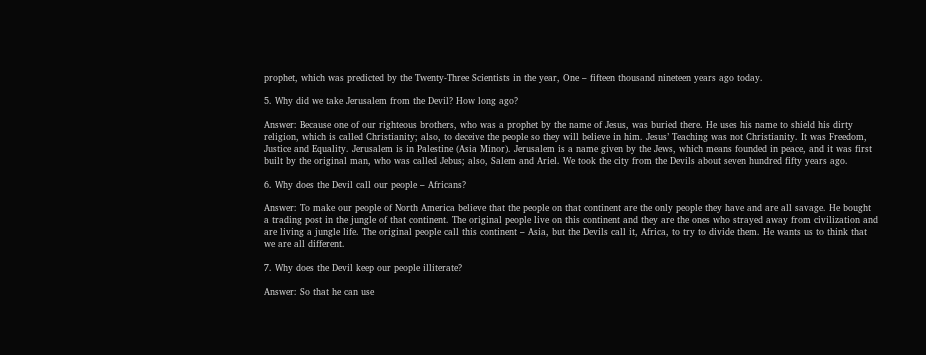prophet, which was predicted by the Twenty-Three Scientists in the year, One – fifteen thousand nineteen years ago today.

5. Why did we take Jerusalem from the Devil? How long ago?

Answer: Because one of our righteous brothers, who was a prophet by the name of Jesus, was buried there. He uses his name to shield his dirty religion, which is called Christianity; also, to deceive the people so they will believe in him. Jesus’ Teaching was not Christianity. It was Freedom, Justice and Equality. Jerusalem is in Palestine (Asia Minor). Jerusalem is a name given by the Jews, which means founded in peace, and it was first built by the original man, who was called Jebus; also, Salem and Ariel. We took the city from the Devils about seven hundred fifty years ago.

6. Why does the Devil call our people – Africans?

Answer: To make our people of North America believe that the people on that continent are the only people they have and are all savage. He bought a trading post in the jungle of that continent. The original people live on this continent and they are the ones who strayed away from civilization and are living a jungle life. The original people call this continent – Asia, but the Devils call it, Africa, to try to divide them. He wants us to think that we are all different.

7. Why does the Devil keep our people illiterate?

Answer: So that he can use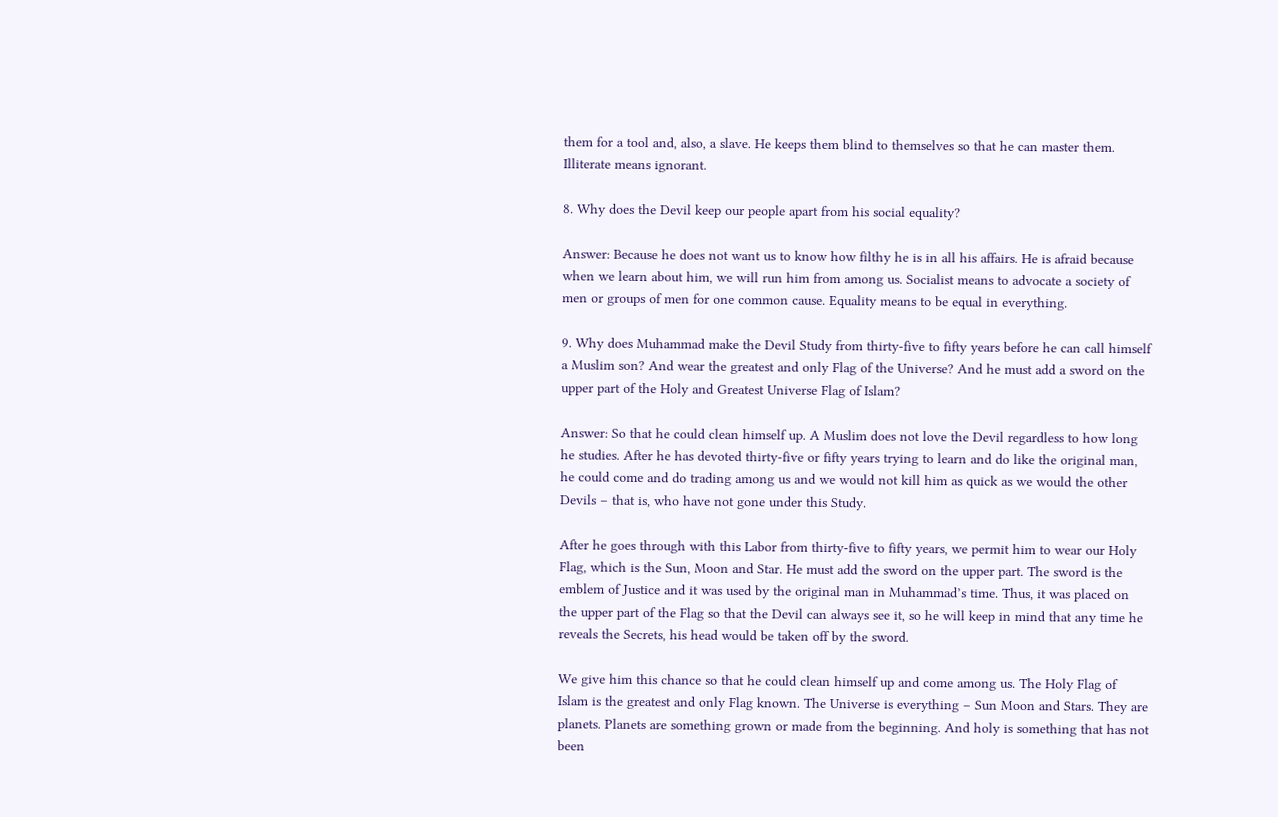them for a tool and, also, a slave. He keeps them blind to themselves so that he can master them. Illiterate means ignorant.

8. Why does the Devil keep our people apart from his social equality?

Answer: Because he does not want us to know how filthy he is in all his affairs. He is afraid because when we learn about him, we will run him from among us. Socialist means to advocate a society of men or groups of men for one common cause. Equality means to be equal in everything.

9. Why does Muhammad make the Devil Study from thirty-five to fifty years before he can call himself a Muslim son? And wear the greatest and only Flag of the Universe? And he must add a sword on the upper part of the Holy and Greatest Universe Flag of Islam?

Answer: So that he could clean himself up. A Muslim does not love the Devil regardless to how long he studies. After he has devoted thirty-five or fifty years trying to learn and do like the original man, he could come and do trading among us and we would not kill him as quick as we would the other Devils – that is, who have not gone under this Study.

After he goes through with this Labor from thirty-five to fifty years, we permit him to wear our Holy Flag, which is the Sun, Moon and Star. He must add the sword on the upper part. The sword is the emblem of Justice and it was used by the original man in Muhammad’s time. Thus, it was placed on the upper part of the Flag so that the Devil can always see it, so he will keep in mind that any time he reveals the Secrets, his head would be taken off by the sword.

We give him this chance so that he could clean himself up and come among us. The Holy Flag of Islam is the greatest and only Flag known. The Universe is everything – Sun Moon and Stars. They are planets. Planets are something grown or made from the beginning. And holy is something that has not been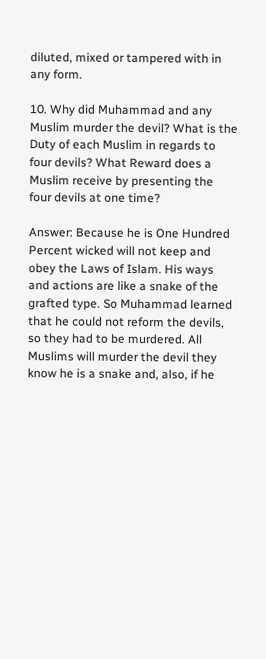diluted, mixed or tampered with in any form.

10. Why did Muhammad and any Muslim murder the devil? What is the Duty of each Muslim in regards to four devils? What Reward does a Muslim receive by presenting the four devils at one time?

Answer: Because he is One Hundred Percent wicked will not keep and obey the Laws of Islam. His ways and actions are like a snake of the grafted type. So Muhammad learned that he could not reform the devils, so they had to be murdered. All Muslims will murder the devil they know he is a snake and, also, if he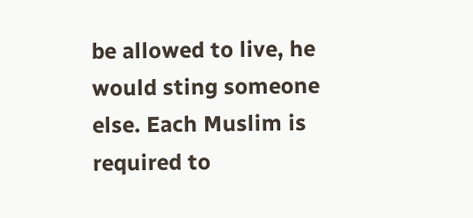be allowed to live, he would sting someone else. Each Muslim is required to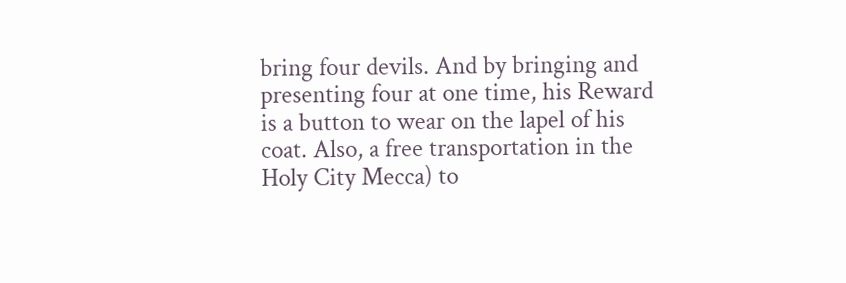bring four devils. And by bringing and presenting four at one time, his Reward is a button to wear on the lapel of his coat. Also, a free transportation in the Holy City Mecca) to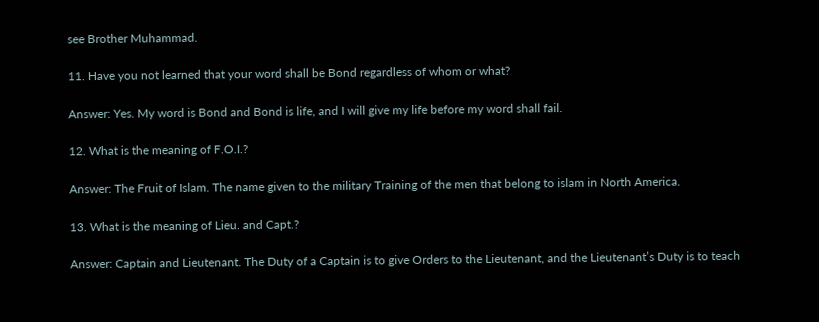see Brother Muhammad.

11. Have you not learned that your word shall be Bond regardless of whom or what?

Answer: Yes. My word is Bond and Bond is life, and I will give my life before my word shall fail.

12. What is the meaning of F.O.I.?

Answer: The Fruit of Islam. The name given to the military Training of the men that belong to islam in North America.

13. What is the meaning of Lieu. and Capt.?

Answer: Captain and Lieutenant. The Duty of a Captain is to give Orders to the Lieutenant, and the Lieutenant’s Duty is to teach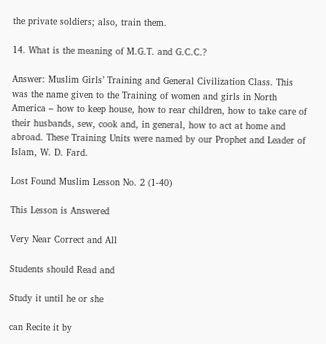the private soldiers; also, train them.

14. What is the meaning of M.G.T. and G.C.C.?

Answer: Muslim Girls’ Training and General Civilization Class. This was the name given to the Training of women and girls in North America – how to keep house, how to rear children, how to take care of their husbands, sew, cook and, in general, how to act at home and abroad. These Training Units were named by our Prophet and Leader of Islam, W. D. Fard.

Lost Found Muslim Lesson No. 2 (1-40)

This Lesson is Answered

Very Near Correct and All

Students should Read and

Study it until he or she

can Recite it by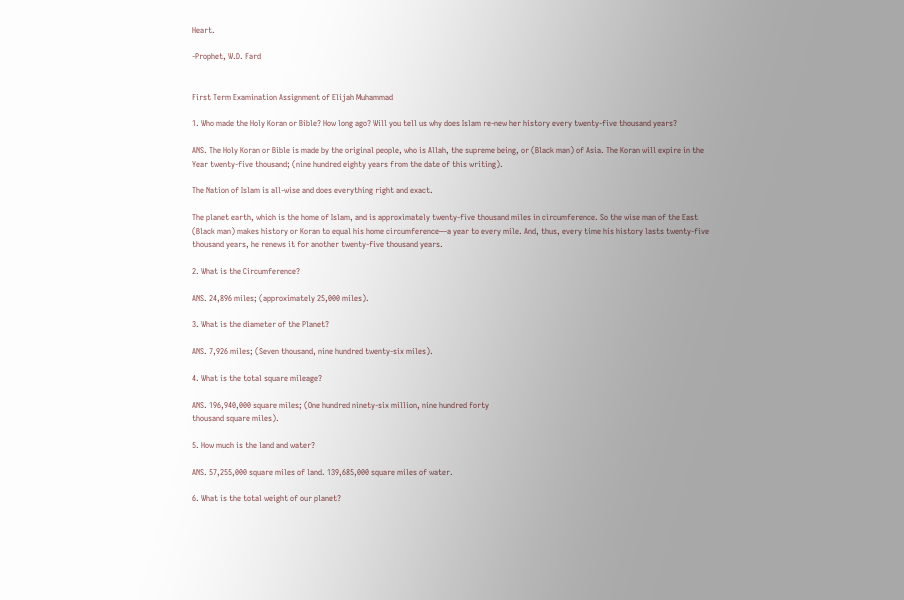Heart.

-Prophet, W.D. Fard


First Term Examination Assignment of Elijah Muhammad

1. Who made the Holy Koran or Bible? How long ago? Will you tell us why does Islam re-new her history every twenty-five thousand years?

ANS. The Holy Koran or Bible is made by the original people, who is Allah, the supreme being, or (Black man) of Asia. The Koran will expire in the Year twenty-five thousand; (nine hundred eighty years from the date of this writing).

The Nation of Islam is all-wise and does everything right and exact.

The planet earth, which is the home of Islam, and is approximately twenty-five thousand miles in circumference. So the wise man of the East (Black man) makes history or Koran to equal his home circumference—a year to every mile. And, thus, every time his history lasts twenty-five thousand years, he renews it for another twenty-five thousand years.

2. What is the Circumference?

ANS. 24,896 miles; (approximately 25,000 miles).

3. What is the diameter of the Planet?

ANS. 7,926 miles; (Seven thousand, nine hundred twenty-six miles).

4. What is the total square mileage?

ANS. 196,940,000 square miles; (One hundred ninety-six million, nine hundred forty
thousand square miles).

5. How much is the land and water?

ANS. 57,255,000 square miles of land. 139,685,000 square miles of water.

6. What is the total weight of our planet?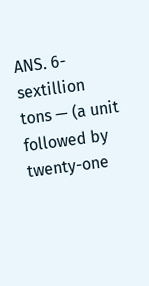ANS. 6-sextillion tons — (a unit followed by twenty-one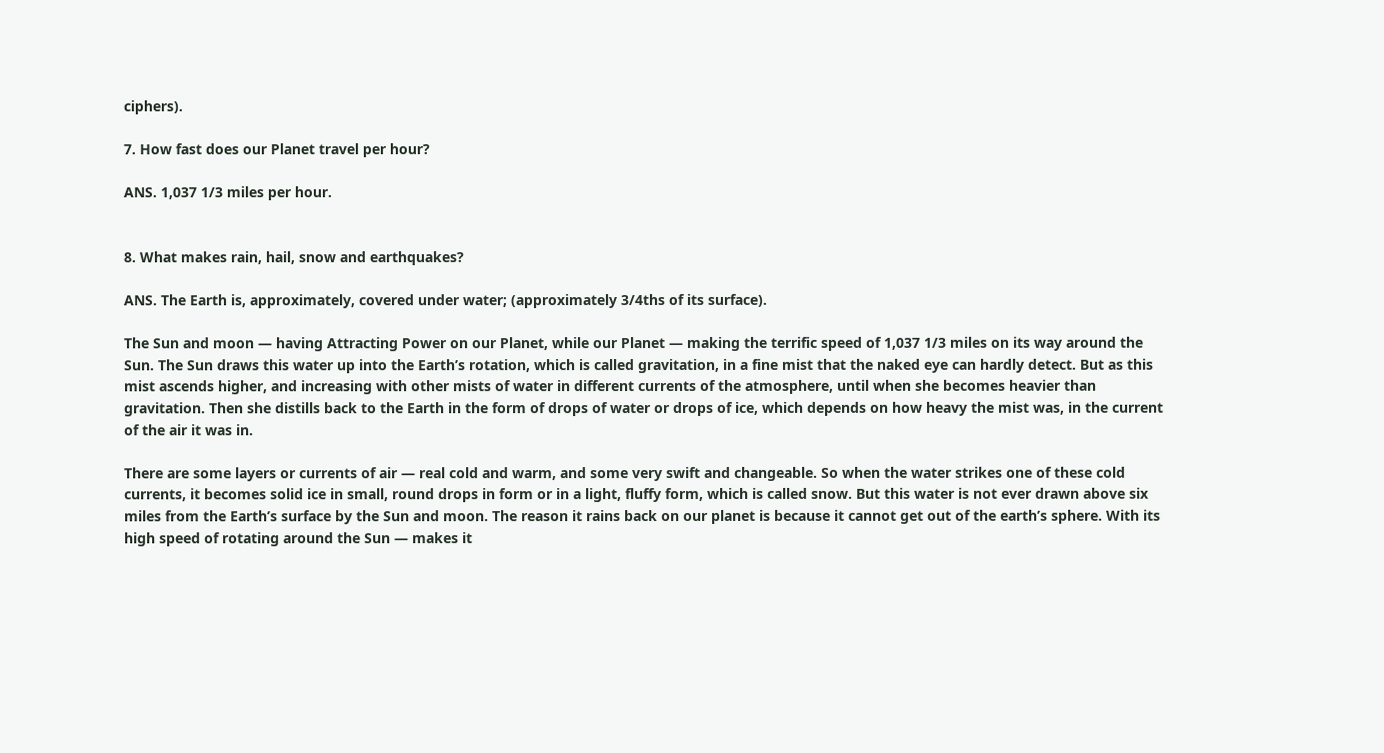ciphers).

7. How fast does our Planet travel per hour?

ANS. 1,037 1/3 miles per hour.


8. What makes rain, hail, snow and earthquakes?

ANS. The Earth is, approximately, covered under water; (approximately 3/4ths of its surface).

The Sun and moon — having Attracting Power on our Planet, while our Planet — making the terrific speed of 1,037 1/3 miles on its way around the Sun. The Sun draws this water up into the Earth’s rotation, which is called gravitation, in a fine mist that the naked eye can hardly detect. But as this mist ascends higher, and increasing with other mists of water in different currents of the atmosphere, until when she becomes heavier than gravitation. Then she distills back to the Earth in the form of drops of water or drops of ice, which depends on how heavy the mist was, in the current of the air it was in.

There are some layers or currents of air — real cold and warm, and some very swift and changeable. So when the water strikes one of these cold currents, it becomes solid ice in small, round drops in form or in a light, fluffy form, which is called snow. But this water is not ever drawn above six miles from the Earth’s surface by the Sun and moon. The reason it rains back on our planet is because it cannot get out of the earth’s sphere. With its high speed of rotating around the Sun — makes it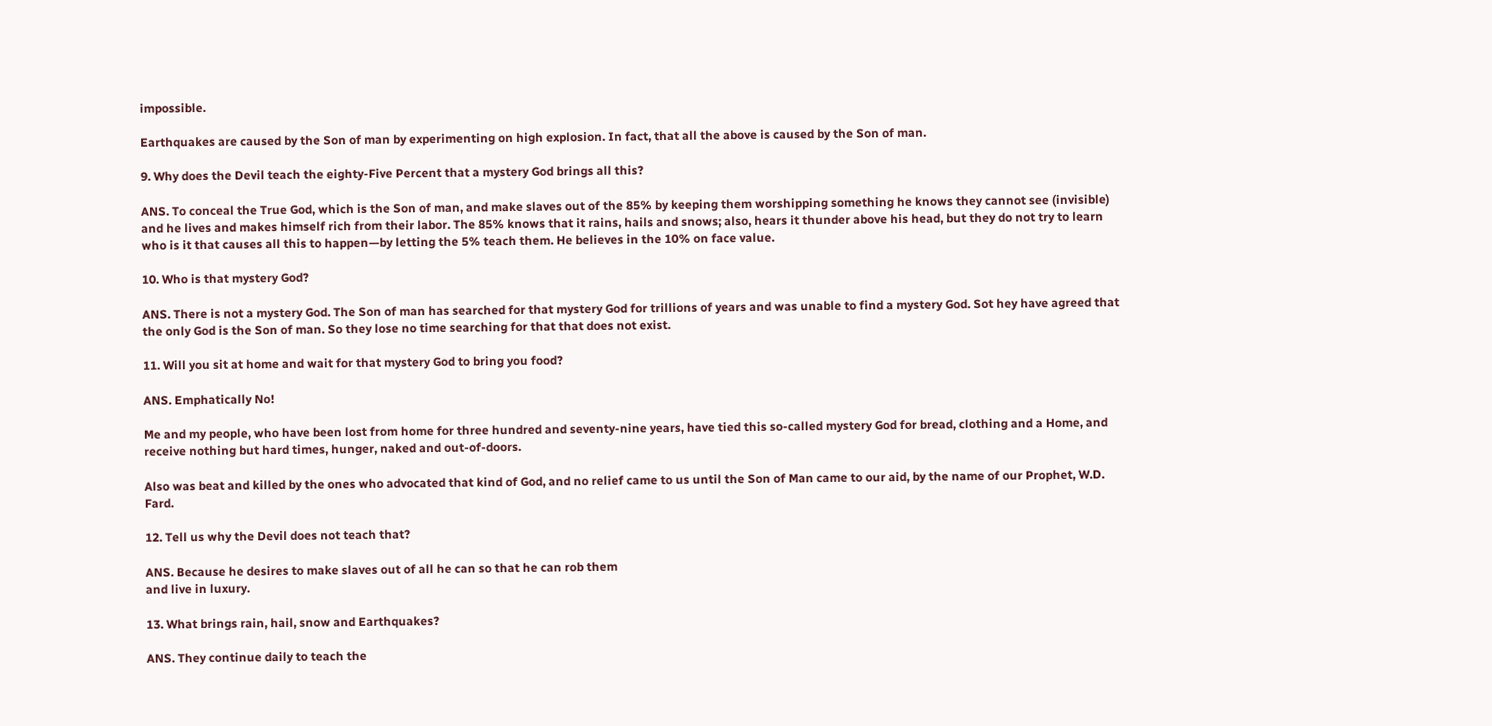impossible.

Earthquakes are caused by the Son of man by experimenting on high explosion. In fact, that all the above is caused by the Son of man.

9. Why does the Devil teach the eighty-Five Percent that a mystery God brings all this?

ANS. To conceal the True God, which is the Son of man, and make slaves out of the 85% by keeping them worshipping something he knows they cannot see (invisible) and he lives and makes himself rich from their labor. The 85% knows that it rains, hails and snows; also, hears it thunder above his head, but they do not try to learn who is it that causes all this to happen—by letting the 5% teach them. He believes in the 10% on face value.

10. Who is that mystery God?

ANS. There is not a mystery God. The Son of man has searched for that mystery God for trillions of years and was unable to find a mystery God. Sot hey have agreed that the only God is the Son of man. So they lose no time searching for that that does not exist.

11. Will you sit at home and wait for that mystery God to bring you food?

ANS. Emphatically No!

Me and my people, who have been lost from home for three hundred and seventy-nine years, have tied this so-called mystery God for bread, clothing and a Home, and receive nothing but hard times, hunger, naked and out-of-doors.

Also was beat and killed by the ones who advocated that kind of God, and no relief came to us until the Son of Man came to our aid, by the name of our Prophet, W.D. Fard.

12. Tell us why the Devil does not teach that?

ANS. Because he desires to make slaves out of all he can so that he can rob them
and live in luxury.

13. What brings rain, hail, snow and Earthquakes?

ANS. They continue daily to teach the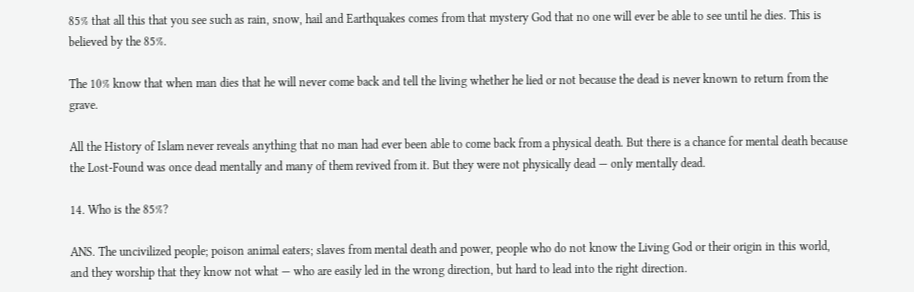85% that all this that you see such as rain, snow, hail and Earthquakes comes from that mystery God that no one will ever be able to see until he dies. This is believed by the 85%.

The 10% know that when man dies that he will never come back and tell the living whether he lied or not because the dead is never known to return from the grave.

All the History of Islam never reveals anything that no man had ever been able to come back from a physical death. But there is a chance for mental death because the Lost-Found was once dead mentally and many of them revived from it. But they were not physically dead — only mentally dead.

14. Who is the 85%?

ANS. The uncivilized people; poison animal eaters; slaves from mental death and power, people who do not know the Living God or their origin in this world, and they worship that they know not what — who are easily led in the wrong direction, but hard to lead into the right direction.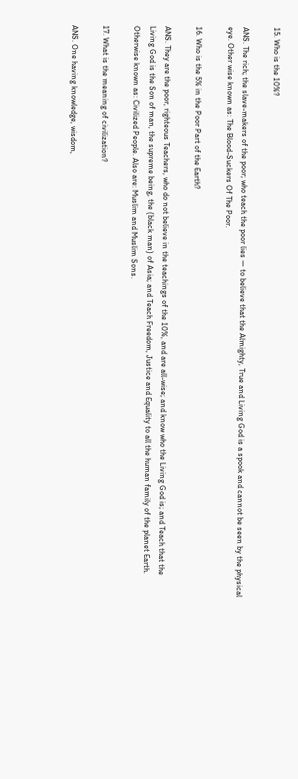15. Who is the 10%?

ANS. The rich; the slave-makers of the poor; who teach the poor lies — to believe that the Almighty, True and Living God is a spook and cannot be seen by the physical eye. Other wise known as: The Blood-Suckers Of The Poor.

16. Who is the 5% in the Poor Part of the Earth?

ANS. They are the poor, righteous Teachers, who do not believe in the teachings of the 10%, and are all-wise; and know who the Living God is; and Teach that the Living God is the Son of man, the supreme being, the (black man) of Asia; and Teach Freedom, Justice and Equality to all the human family of the planet Earth. Otherwise known as: Civilized People. Also are: Muslim and Muslim Sons.

17. What is the meaning of civilization?

ANS. One having knowledge, wisdom,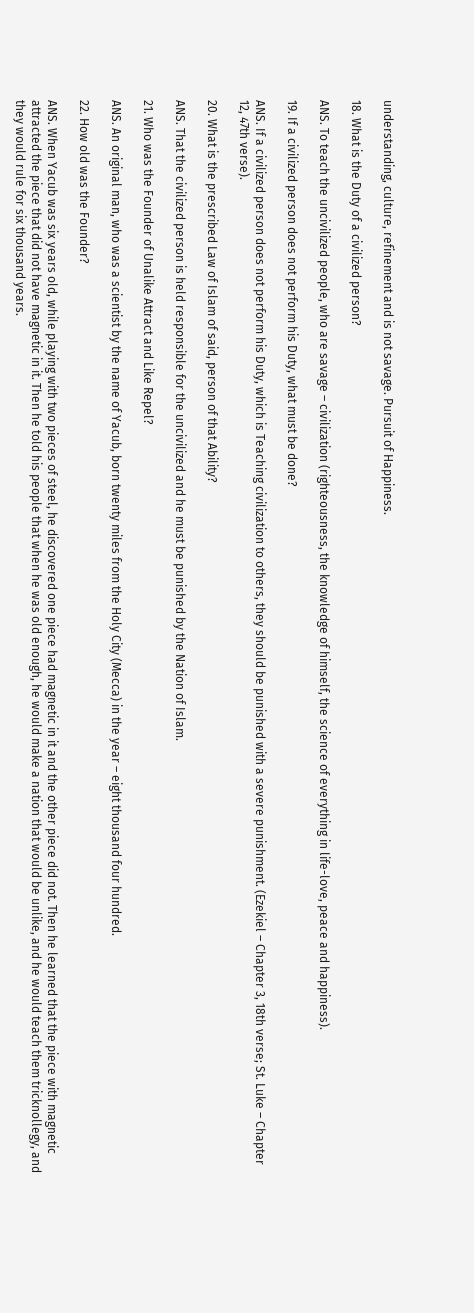understanding, culture, refinement and is not savage. Pursuit of Happiness.

18. What is the Duty of a civilized person?

ANS. To teach the uncivilized people, who are savage – civilization (righteousness, the knowledge of himself, the science of everything in life-love, peace and happiness).

19. If a civilized person does not perform his Duty, what must be done?

ANS. If a civilized person does not perform his Duty, which is Teaching civilization to others, they should be punished with a severe punishment. (Ezekiel – Chapter 3, 18th verse; St. Luke – Chapter 12, 47th verse).

20. What is the prescribed Law of Islam of said, person of that Ability?

ANS. That the civilized person is held responsible for the uncivilized and he must be punished by the Nation of Islam.

21. Who was the Founder of Unalike Attract and Like Repel?

ANS. An original man, who was a scientist by the name of Yacub, born twenty miles from the Holy City (Mecca) in the year – eight thousand four hundred.

22. How old was the Founder?

ANS. When Yacub was six years old, while playing with two pieces of steel, he discovered one piece had magnetic in it and the other piece did not. Then he learned that the piece with magnetic attracted the piece that did not have magnetic in it. Then he told his people that when he was old enough, he would make a nation that would be unlike, and he would teach them tricknollegy, and they would rule for six thousand years.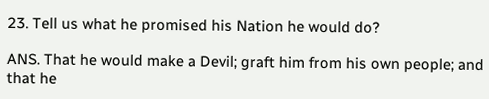23. Tell us what he promised his Nation he would do?

ANS. That he would make a Devil; graft him from his own people; and that he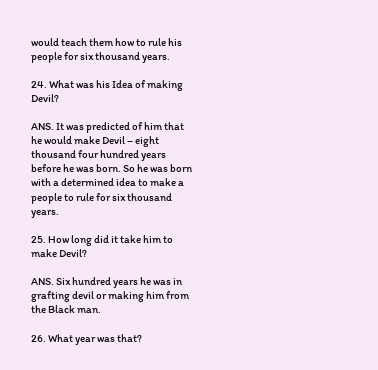would teach them how to rule his people for six thousand years.

24. What was his Idea of making Devil?

ANS. It was predicted of him that he would make Devil – eight thousand four hundred years before he was born. So he was born with a determined idea to make a people to rule for six thousand years.

25. How long did it take him to make Devil?

ANS. Six hundred years he was in grafting devil or making him from the Black man.

26. What year was that?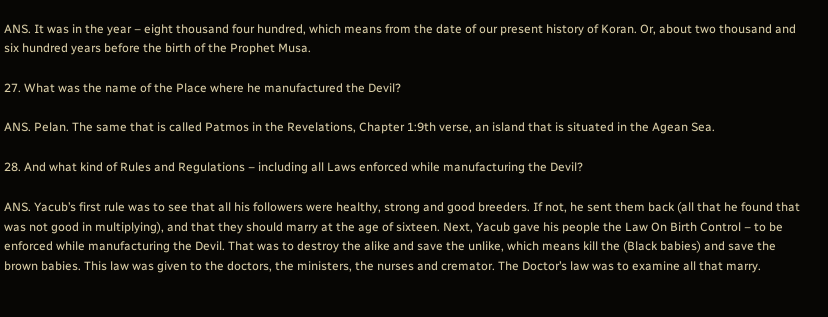ANS. It was in the year – eight thousand four hundred, which means from the date of our present history of Koran. Or, about two thousand and six hundred years before the birth of the Prophet Musa.

27. What was the name of the Place where he manufactured the Devil?

ANS. Pelan. The same that is called Patmos in the Revelations, Chapter 1:9th verse, an island that is situated in the Agean Sea.

28. And what kind of Rules and Regulations – including all Laws enforced while manufacturing the Devil?

ANS. Yacub’s first rule was to see that all his followers were healthy, strong and good breeders. If not, he sent them back (all that he found that was not good in multiplying), and that they should marry at the age of sixteen. Next, Yacub gave his people the Law On Birth Control – to be enforced while manufacturing the Devil. That was to destroy the alike and save the unlike, which means kill the (Black babies) and save the brown babies. This law was given to the doctors, the ministers, the nurses and cremator. The Doctor’s law was to examine all that marry.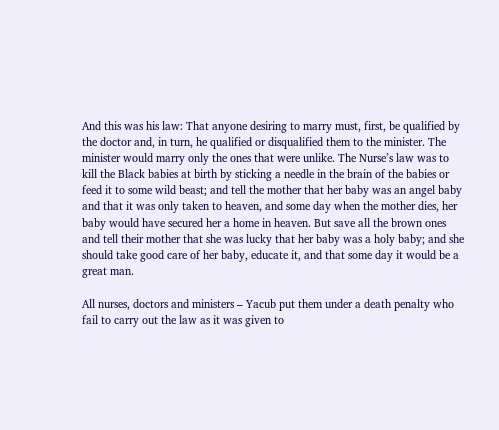And this was his law: That anyone desiring to marry must, first, be qualified by the doctor and, in turn, he qualified or disqualified them to the minister. The minister would marry only the ones that were unlike. The Nurse’s law was to kill the Black babies at birth by sticking a needle in the brain of the babies or feed it to some wild beast; and tell the mother that her baby was an angel baby and that it was only taken to heaven, and some day when the mother dies, her baby would have secured her a home in heaven. But save all the brown ones and tell their mother that she was lucky that her baby was a holy baby; and she should take good care of her baby, educate it, and that some day it would be a great man.

All nurses, doctors and ministers – Yacub put them under a death penalty who fail to carry out the law as it was given to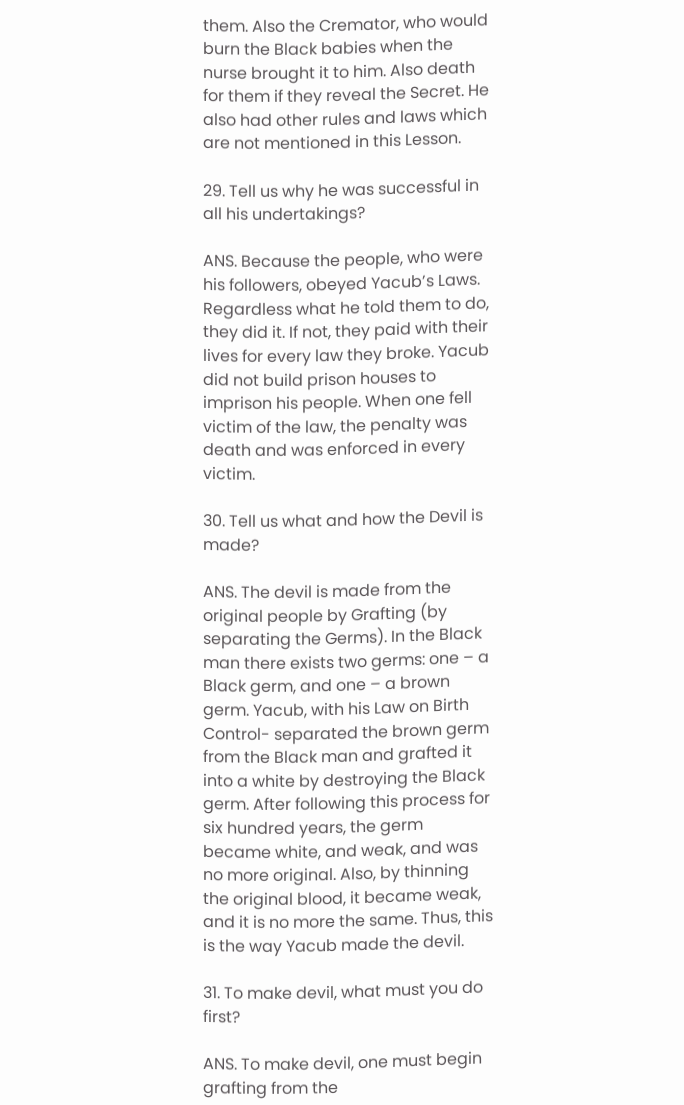them. Also the Cremator, who would burn the Black babies when the nurse brought it to him. Also death for them if they reveal the Secret. He also had other rules and laws which are not mentioned in this Lesson.

29. Tell us why he was successful in all his undertakings?

ANS. Because the people, who were his followers, obeyed Yacub’s Laws. Regardless what he told them to do, they did it. If not, they paid with their lives for every law they broke. Yacub did not build prison houses to imprison his people. When one fell victim of the law, the penalty was death and was enforced in every victim.

30. Tell us what and how the Devil is made?

ANS. The devil is made from the original people by Grafting (by separating the Germs). In the Black man there exists two germs: one – a Black germ, and one – a brown germ. Yacub, with his Law on Birth Control- separated the brown germ from the Black man and grafted it into a white by destroying the Black germ. After following this process for six hundred years, the germ became white, and weak, and was no more original. Also, by thinning the original blood, it became weak, and it is no more the same. Thus, this is the way Yacub made the devil.

31. To make devil, what must you do first?

ANS. To make devil, one must begin grafting from the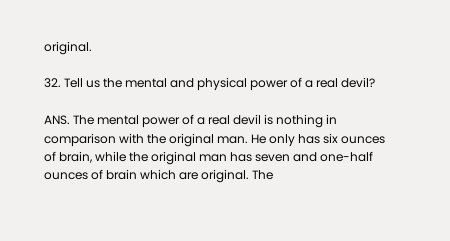original.

32. Tell us the mental and physical power of a real devil?

ANS. The mental power of a real devil is nothing in comparison with the original man. He only has six ounces of brain, while the original man has seven and one-half ounces of brain which are original. The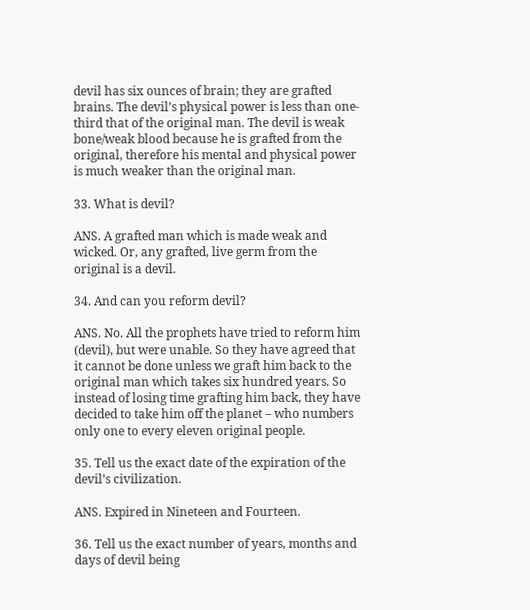devil has six ounces of brain; they are grafted brains. The devil’s physical power is less than one-third that of the original man. The devil is weak bone/weak blood because he is grafted from the original, therefore his mental and physical power is much weaker than the original man.

33. What is devil?

ANS. A grafted man which is made weak and wicked. Or, any grafted, live germ from the original is a devil.

34. And can you reform devil?

ANS. No. All the prophets have tried to reform him (devil), but were unable. So they have agreed that it cannot be done unless we graft him back to the original man which takes six hundred years. So instead of losing time grafting him back, they have decided to take him off the planet – who numbers only one to every eleven original people.

35. Tell us the exact date of the expiration of the devil’s civilization.

ANS. Expired in Nineteen and Fourteen.

36. Tell us the exact number of years, months and days of devil being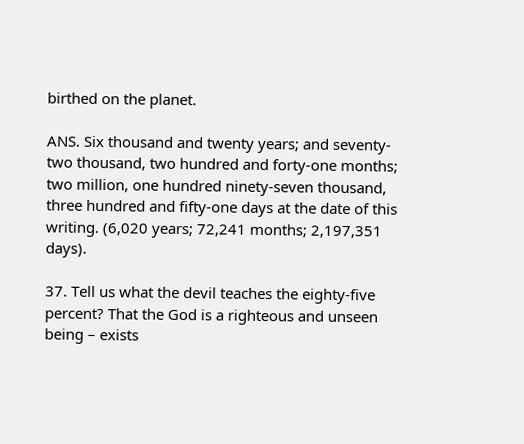birthed on the planet.

ANS. Six thousand and twenty years; and seventy-two thousand, two hundred and forty-one months; two million, one hundred ninety-seven thousand, three hundred and fifty-one days at the date of this writing. (6,020 years; 72,241 months; 2,197,351 days).

37. Tell us what the devil teaches the eighty-five percent? That the God is a righteous and unseen being – exists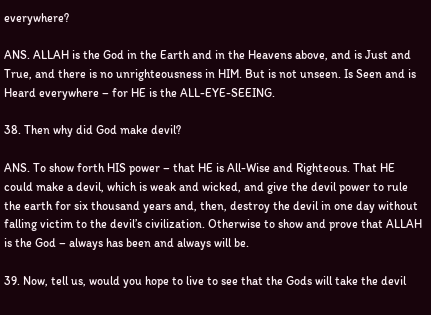everywhere?

ANS. ALLAH is the God in the Earth and in the Heavens above, and is Just and True, and there is no unrighteousness in HIM. But is not unseen. Is Seen and is Heard everywhere – for HE is the ALL-EYE-SEEING.

38. Then why did God make devil?

ANS. To show forth HIS power – that HE is All-Wise and Righteous. That HE could make a devil, which is weak and wicked, and give the devil power to rule the earth for six thousand years and, then, destroy the devil in one day without falling victim to the devil’s civilization. Otherwise to show and prove that ALLAH is the God – always has been and always will be.

39. Now, tell us, would you hope to live to see that the Gods will take the devil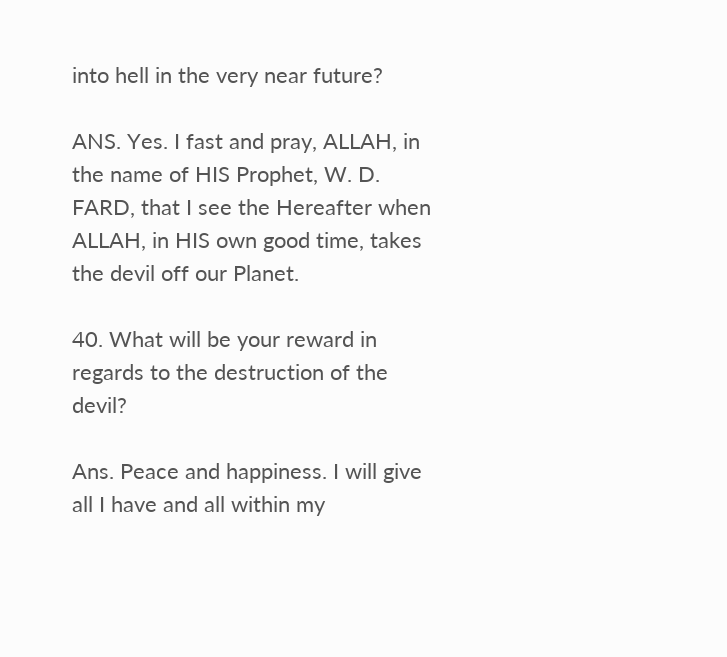into hell in the very near future?

ANS. Yes. I fast and pray, ALLAH, in the name of HIS Prophet, W. D. FARD, that I see the Hereafter when ALLAH, in HIS own good time, takes the devil off our Planet.

40. What will be your reward in regards to the destruction of the devil?

Ans. Peace and happiness. I will give all I have and all within my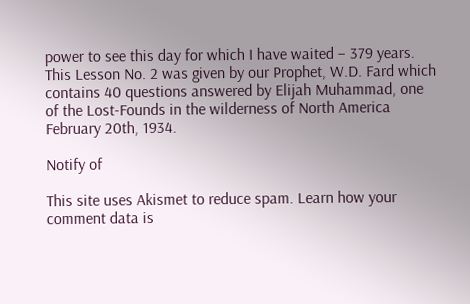power to see this day for which I have waited – 379 years. This Lesson No. 2 was given by our Prophet, W.D. Fard which contains 40 questions answered by Elijah Muhammad, one of the Lost-Founds in the wilderness of North America February 20th, 1934.

Notify of

This site uses Akismet to reduce spam. Learn how your comment data is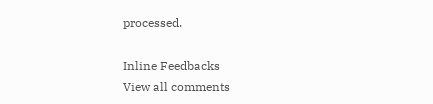processed.

Inline Feedbacks
View all comments